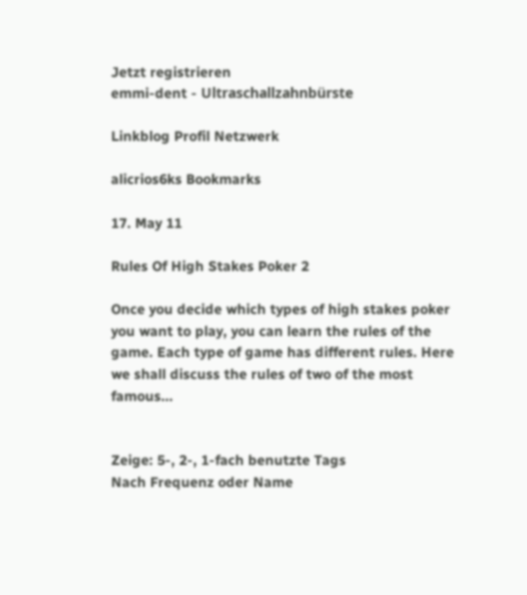Jetzt registrieren
emmi-dent - Ultraschallzahnbürste

Linkblog Profil Netzwerk

alicrios6ks Bookmarks

17. May 11

Rules Of High Stakes Poker 2

Once you decide which types of high stakes poker you want to play, you can learn the rules of the game. Each type of game has different rules. Here we shall discuss the rules of two of the most famous...


Zeige: 5-, 2-, 1-fach benutzte Tags
Nach Frequenz oder Name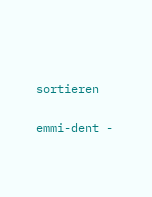sortieren


emmi-dent -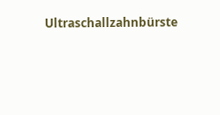Ultraschallzahnbürste